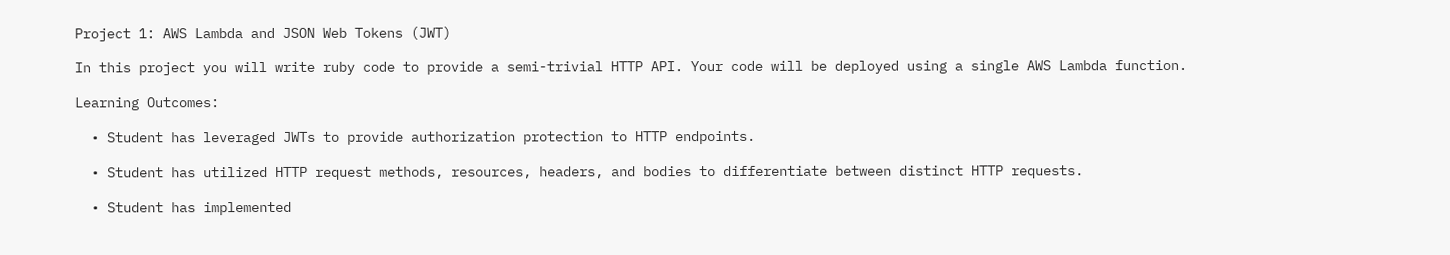Project 1: AWS Lambda and JSON Web Tokens (JWT)

In this project you will write ruby code to provide a semi-trivial HTTP API. Your code will be deployed using a single AWS Lambda function.

Learning Outcomes:

  • Student has leveraged JWTs to provide authorization protection to HTTP endpoints.

  • Student has utilized HTTP request methods, resources, headers, and bodies to differentiate between distinct HTTP requests.

  • Student has implemented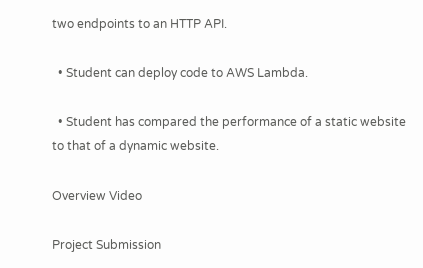two endpoints to an HTTP API.

  • Student can deploy code to AWS Lambda.

  • Student has compared the performance of a static website to that of a dynamic website.

Overview Video

Project Submission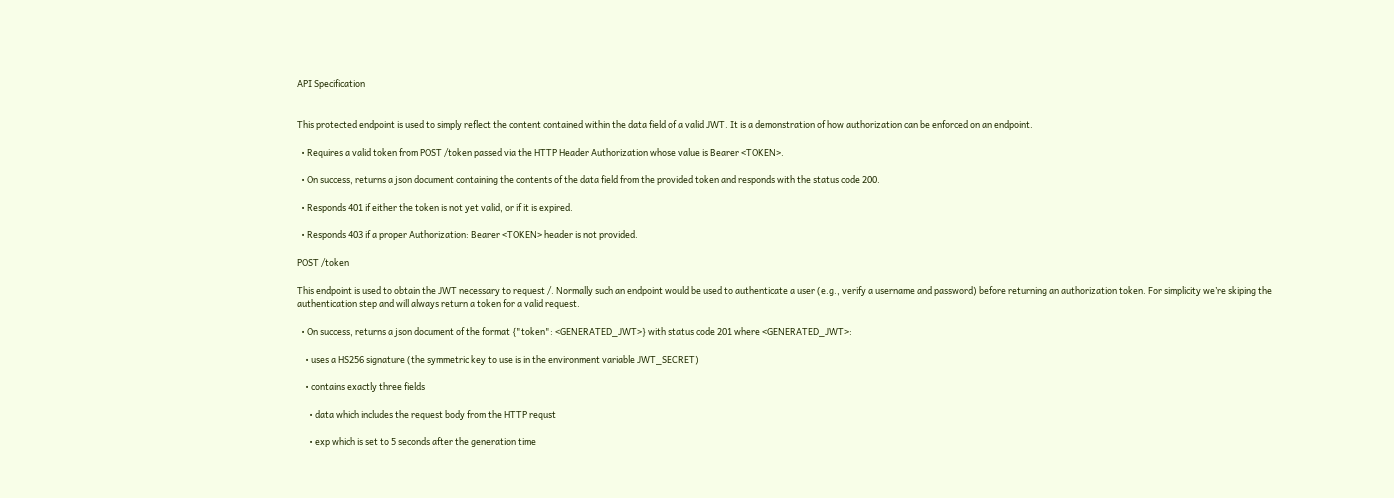API Specification


This protected endpoint is used to simply reflect the content contained within the data field of a valid JWT. It is a demonstration of how authorization can be enforced on an endpoint.

  • Requires a valid token from POST /token passed via the HTTP Header Authorization whose value is Bearer <TOKEN>.

  • On success, returns a json document containing the contents of the data field from the provided token and responds with the status code 200.

  • Responds 401 if either the token is not yet valid, or if it is expired.

  • Responds 403 if a proper Authorization: Bearer <TOKEN> header is not provided.

POST /token

This endpoint is used to obtain the JWT necessary to request /. Normally such an endpoint would be used to authenticate a user (e.g., verify a username and password) before returning an authorization token. For simplicity we’re skiping the authentication step and will always return a token for a valid request.

  • On success, returns a json document of the format {"token": <GENERATED_JWT>} with status code 201 where <GENERATED_JWT>:

    • uses a HS256 signature (the symmetric key to use is in the environment variable JWT_SECRET)

    • contains exactly three fields

      • data which includes the request body from the HTTP requst

      • exp which is set to 5 seconds after the generation time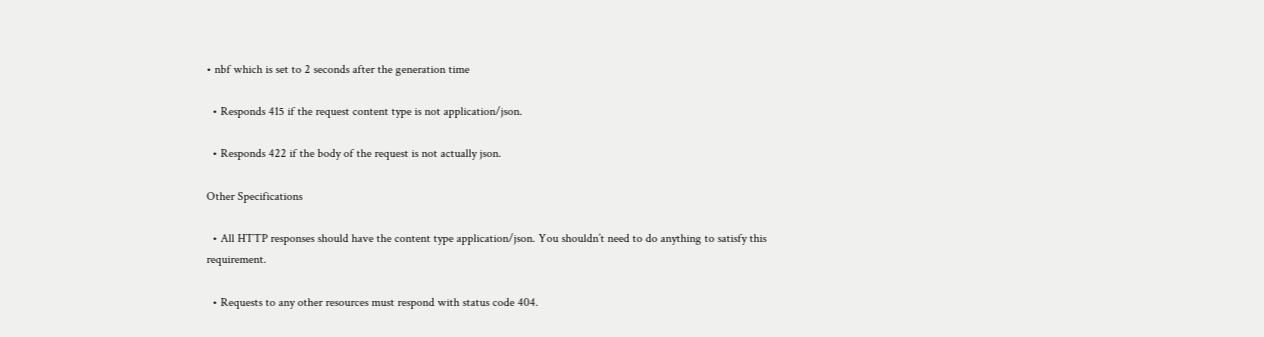• nbf which is set to 2 seconds after the generation time

  • Responds 415 if the request content type is not application/json.

  • Responds 422 if the body of the request is not actually json.

Other Specifications

  • All HTTP responses should have the content type application/json. You shouldn’t need to do anything to satisfy this requirement.

  • Requests to any other resources must respond with status code 404.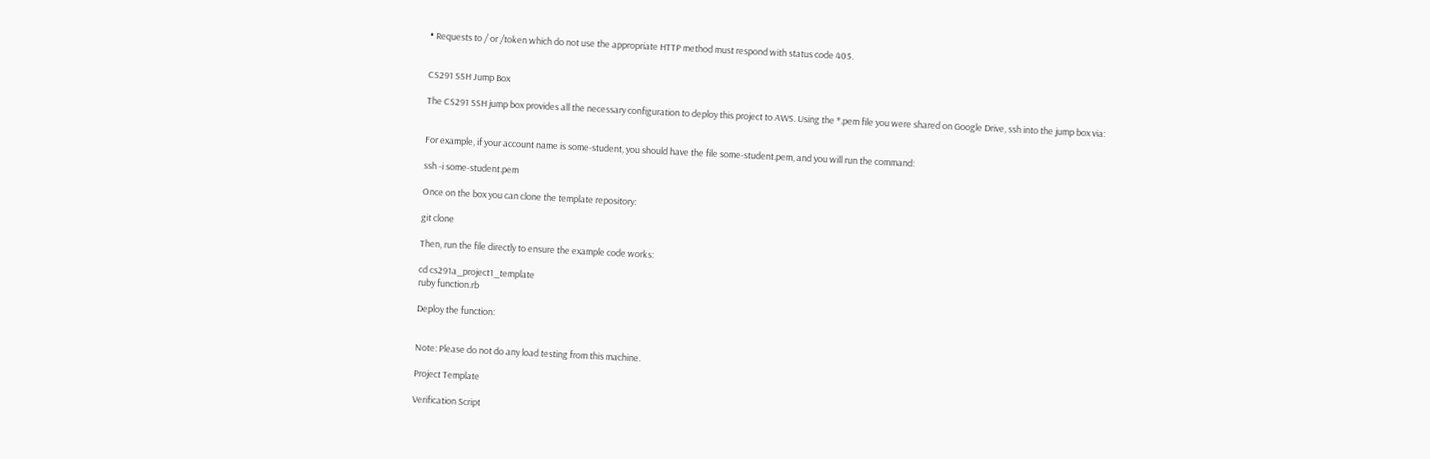• Requests to / or /token which do not use the appropriate HTTP method must respond with status code 405.


CS291 SSH Jump Box

The CS291 SSH jump box provides all the necessary configuration to deploy this project to AWS. Using the *.pem file you were shared on Google Drive, ssh into the jump box via:


For example, if your account name is some-student, you should have the file some-student.pem, and you will run the command:

ssh -i some-student.pem

Once on the box you can clone the template repository:

git clone

Then, run the file directly to ensure the example code works:

cd cs291a_project1_template
ruby function.rb

Deploy the function:


Note: Please do not do any load testing from this machine.

Project Template

Verification Script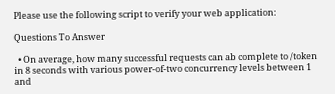Please use the following script to verify your web application:

Questions To Answer

  • On average, how many successful requests can ab complete to /token in 8 seconds with various power-of-two concurrency levels between 1 and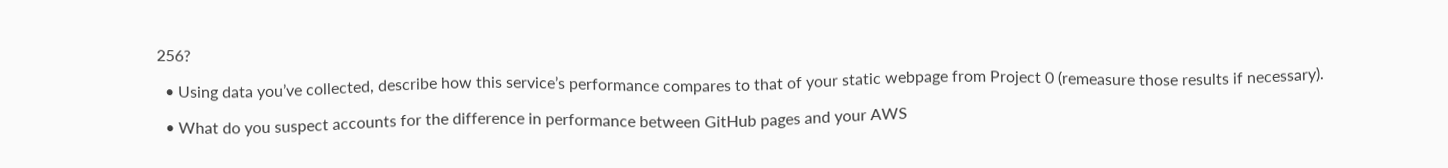256?

  • Using data you’ve collected, describe how this service’s performance compares to that of your static webpage from Project 0 (remeasure those results if necessary).

  • What do you suspect accounts for the difference in performance between GitHub pages and your AWS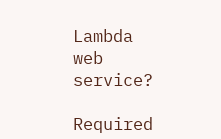Lambda web service?

Required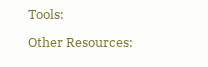Tools:

Other Resources: